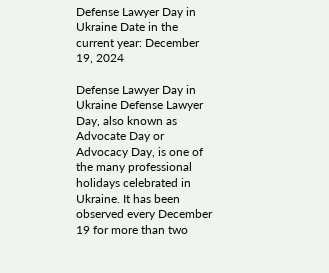Defense Lawyer Day in Ukraine Date in the current year: December 19, 2024

Defense Lawyer Day in Ukraine Defense Lawyer Day, also known as Advocate Day or Advocacy Day, is one of the many professional holidays celebrated in Ukraine. It has been observed every December 19 for more than two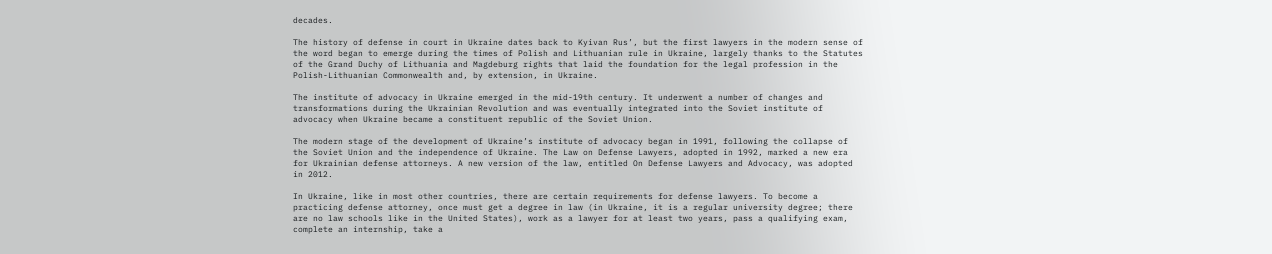decades.

The history of defense in court in Ukraine dates back to Kyivan Rus’, but the first lawyers in the modern sense of the word began to emerge during the times of Polish and Lithuanian rule in Ukraine, largely thanks to the Statutes of the Grand Duchy of Lithuania and Magdeburg rights that laid the foundation for the legal profession in the Polish-Lithuanian Commonwealth and, by extension, in Ukraine.

The institute of advocacy in Ukraine emerged in the mid-19th century. It underwent a number of changes and transformations during the Ukrainian Revolution and was eventually integrated into the Soviet institute of advocacy when Ukraine became a constituent republic of the Soviet Union.

The modern stage of the development of Ukraine’s institute of advocacy began in 1991, following the collapse of the Soviet Union and the independence of Ukraine. The Law on Defense Lawyers, adopted in 1992, marked a new era for Ukrainian defense attorneys. A new version of the law, entitled On Defense Lawyers and Advocacy, was adopted in 2012.

In Ukraine, like in most other countries, there are certain requirements for defense lawyers. To become a practicing defense attorney, once must get a degree in law (in Ukraine, it is a regular university degree; there are no law schools like in the United States), work as a lawyer for at least two years, pass a qualifying exam, complete an internship, take a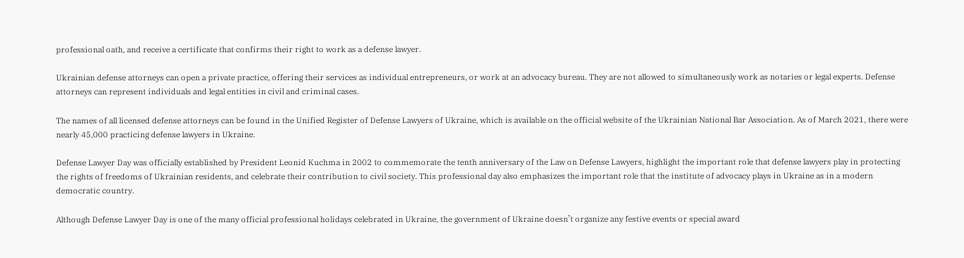professional oath, and receive a certificate that confirms their right to work as a defense lawyer.

Ukrainian defense attorneys can open a private practice, offering their services as individual entrepreneurs, or work at an advocacy bureau. They are not allowed to simultaneously work as notaries or legal experts. Defense attorneys can represent individuals and legal entities in civil and criminal cases.

The names of all licensed defense attorneys can be found in the Unified Register of Defense Lawyers of Ukraine, which is available on the official website of the Ukrainian National Bar Association. As of March 2021, there were nearly 45,000 practicing defense lawyers in Ukraine.

Defense Lawyer Day was officially established by President Leonid Kuchma in 2002 to commemorate the tenth anniversary of the Law on Defense Lawyers, highlight the important role that defense lawyers play in protecting the rights of freedoms of Ukrainian residents, and celebrate their contribution to civil society. This professional day also emphasizes the important role that the institute of advocacy plays in Ukraine as in a modern democratic country.

Although Defense Lawyer Day is one of the many official professional holidays celebrated in Ukraine, the government of Ukraine doesn’t organize any festive events or special award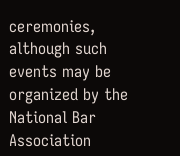ceremonies, although such events may be organized by the National Bar Association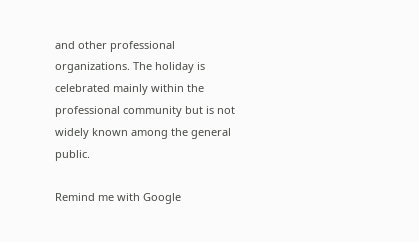and other professional organizations. The holiday is celebrated mainly within the professional community but is not widely known among the general public.

Remind me with Google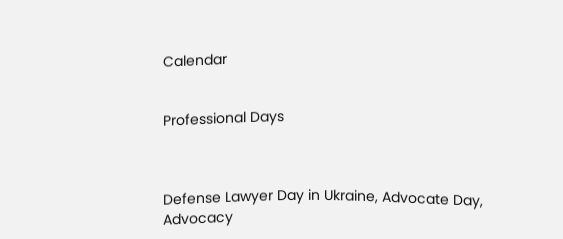Calendar


Professional Days



Defense Lawyer Day in Ukraine, Advocate Day, Advocacy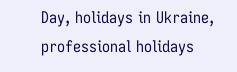Day, holidays in Ukraine, professional holidays